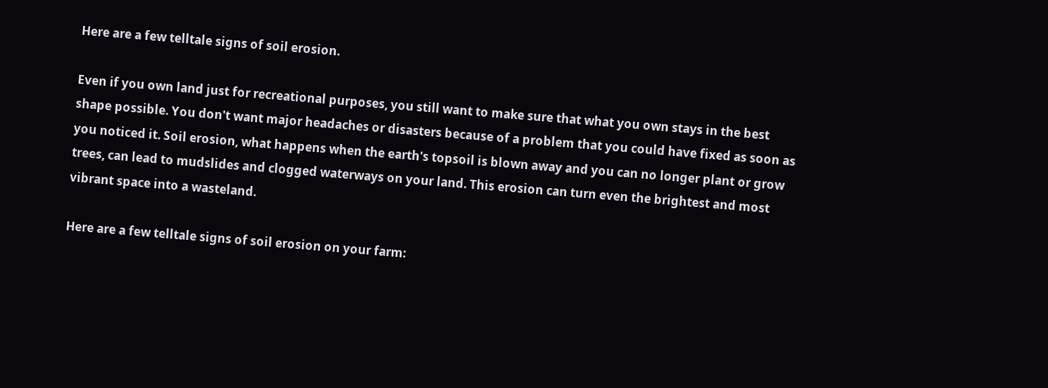Here are a few telltale signs of soil erosion.

Even if you own land just for recreational purposes, you still want to make sure that what you own stays in the best shape possible. You don't want major headaches or disasters because of a problem that you could have fixed as soon as you noticed it. Soil erosion, what happens when the earth's topsoil is blown away and you can no longer plant or grow trees, can lead to mudslides and clogged waterways on your land. This erosion can turn even the brightest and most vibrant space into a wasteland.

Here are a few telltale signs of soil erosion on your farm: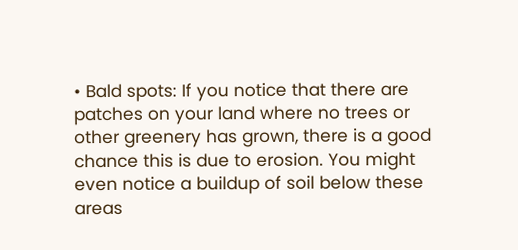• Bald spots: If you notice that there are patches on your land where no trees or other greenery has grown, there is a good chance this is due to erosion. You might even notice a buildup of soil below these areas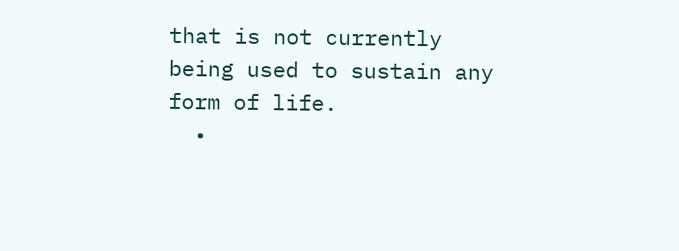that is not currently being used to sustain any form of life.
  •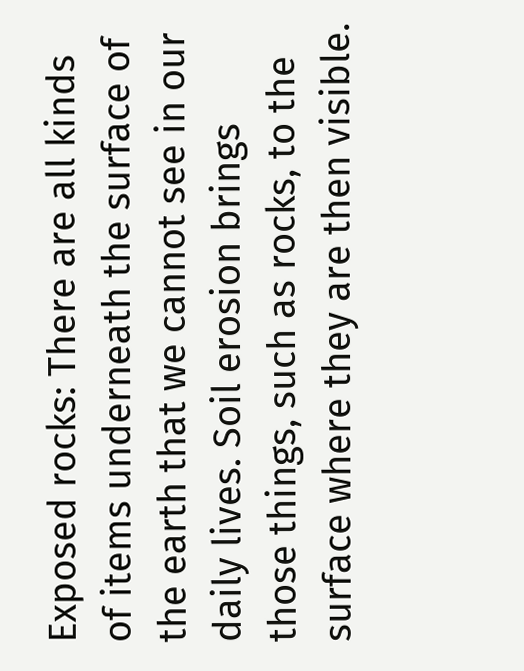Exposed rocks: There are all kinds of items underneath the surface of the earth that we cannot see in our daily lives. Soil erosion brings those things, such as rocks, to the surface where they are then visible.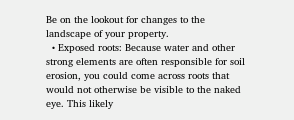Be on the lookout for changes to the landscape of your property.
  • Exposed roots: Because water and other strong elements are often responsible for soil erosion, you could come across roots that would not otherwise be visible to the naked eye. This likely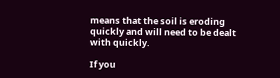means that the soil is eroding quickly and will need to be dealt with quickly.

If you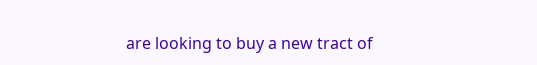are looking to buy a new tract of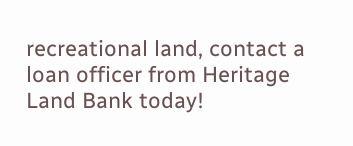recreational land, contact a loan officer from Heritage Land Bank today!